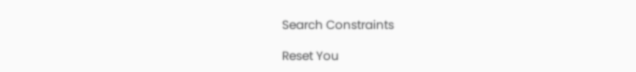Search Constraints

Reset You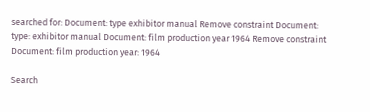searched for: Document: type exhibitor manual Remove constraint Document: type: exhibitor manual Document: film production year 1964 Remove constraint Document: film production year: 1964

Search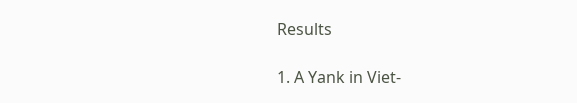Results

1. A Yank in Viet-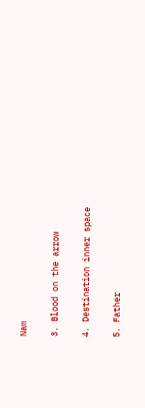Nam

3. Blood on the arrow

4. Destination inner space

5. Father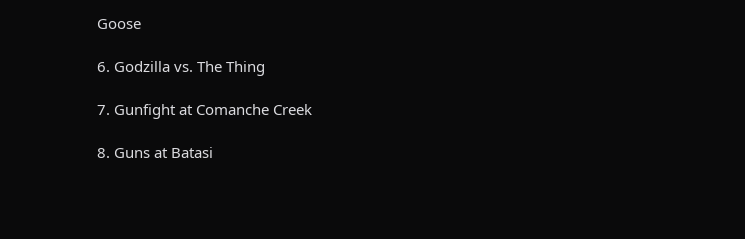Goose

6. Godzilla vs. The Thing

7. Gunfight at Comanche Creek

8. Guns at Batasi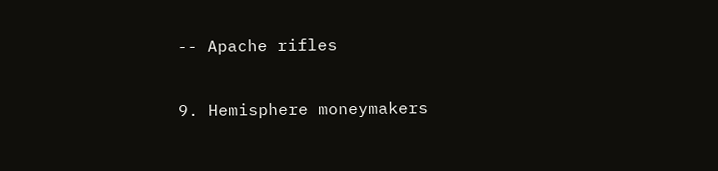-- Apache rifles

9. Hemisphere moneymakers